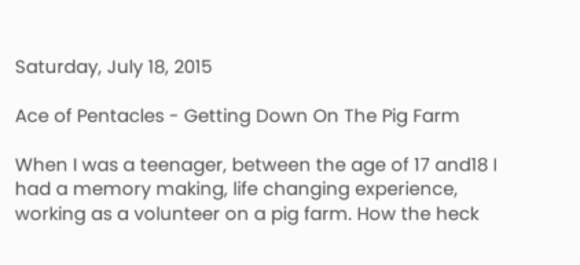Saturday, July 18, 2015

Ace of Pentacles - Getting Down On The Pig Farm

When I was a teenager, between the age of 17 and18 I had a memory making, life changing experience, working as a volunteer on a pig farm. How the heck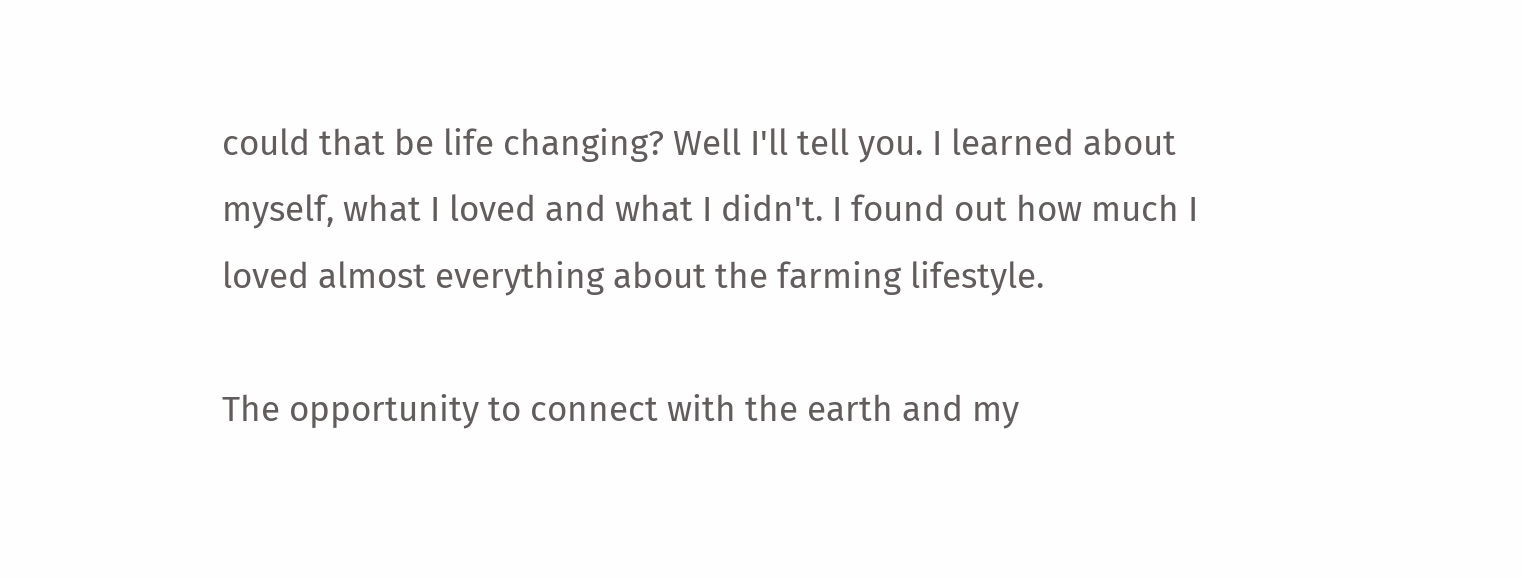could that be life changing? Well I'll tell you. I learned about myself, what I loved and what I didn't. I found out how much I loved almost everything about the farming lifestyle.

The opportunity to connect with the earth and my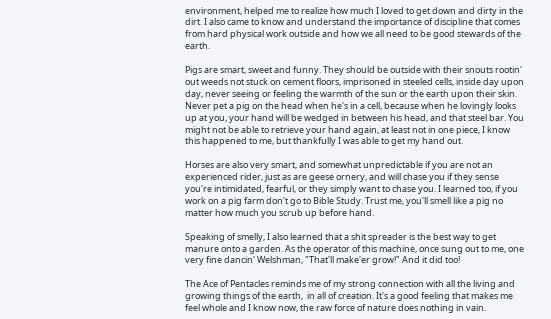environment, helped me to realize how much I loved to get down and dirty in the dirt. I also came to know and understand the importance of discipline that comes from hard physical work outside and how we all need to be good stewards of the earth.

Pigs are smart, sweet and funny. They should be outside with their snouts rootin' out weeds not stuck on cement floors, imprisoned in steeled cells, inside day upon day, never seeing or feeling the warmth of the sun or the earth upon their skin. Never pet a pig on the head when he's in a cell, because when he lovingly looks up at you, your hand will be wedged in between his head, and that steel bar. You might not be able to retrieve your hand again, at least not in one piece, I know this happened to me, but thankfully I was able to get my hand out.

Horses are also very smart, and somewhat unpredictable if you are not an experienced rider, just as are geese ornery, and will chase you if they sense you're intimidated, fearful, or they simply want to chase you. I learned too, if you work on a pig farm don't go to Bible Study. Trust me, you'll smell like a pig no matter how much you scrub up before hand.

Speaking of smelly, I also learned that a shit spreader is the best way to get manure onto a garden. As the operator of this machine, once sung out to me, one very fine dancin' Welshman, "That'll make'er grow!" And it did too!

The Ace of Pentacles reminds me of my strong connection with all the living and growing things of the earth,  in all of creation. It's a good feeling that makes me feel whole and I know now, the raw force of nature does nothing in vain.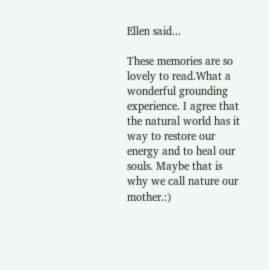Ellen said...

These memories are so lovely to read.What a wonderful grounding experience. I agree that the natural world has it way to restore our energy and to heal our souls. Maybe that is why we call nature our mother.:)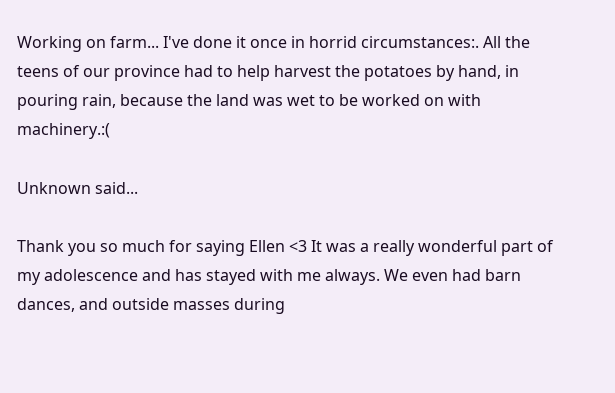Working on farm... I've done it once in horrid circumstances:. All the teens of our province had to help harvest the potatoes by hand, in pouring rain, because the land was wet to be worked on with machinery.:(

Unknown said...

Thank you so much for saying Ellen <3 It was a really wonderful part of my adolescence and has stayed with me always. We even had barn dances, and outside masses during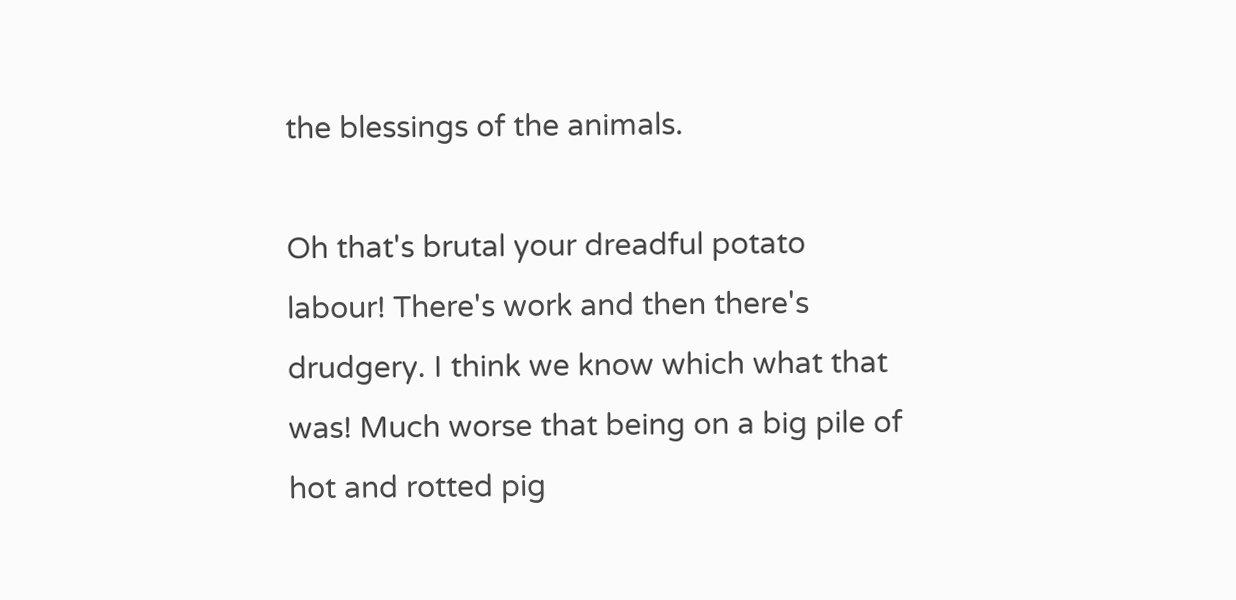the blessings of the animals.

Oh that's brutal your dreadful potato labour! There's work and then there's drudgery. I think we know which what that was! Much worse that being on a big pile of hot and rotted pig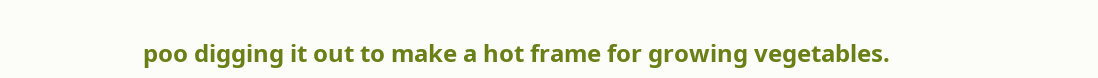poo digging it out to make a hot frame for growing vegetables.